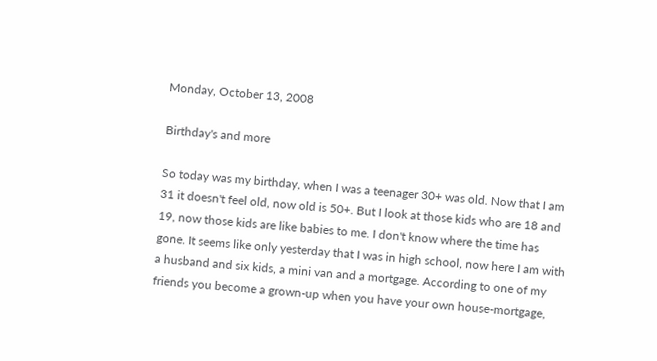Monday, October 13, 2008

Birthday's and more

So today was my birthday, when I was a teenager 30+ was old. Now that I am 31 it doesn't feel old, now old is 50+. But I look at those kids who are 18 and 19, now those kids are like babies to me. I don't know where the time has gone. It seems like only yesterday that I was in high school, now here I am with a husband and six kids, a mini van and a mortgage. According to one of my friends you become a grown-up when you have your own house-mortgage,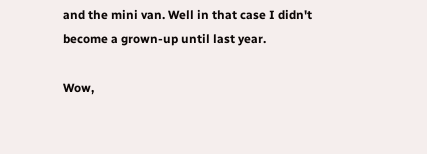and the mini van. Well in that case I didn't become a grown-up until last year.

Wow,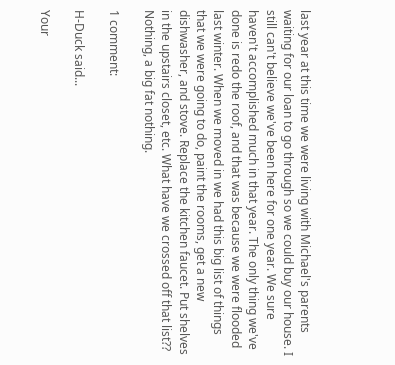last year at this time we were living with Michael's parents waiting for our loan to go through so we could buy our house. I still can't believe we've been here for one year. We sure haven't accomplished much in that year. The only thing we've done is redo the roof, and that was because we were flooded last winter. When we moved in we had this big list of things that we were going to do, paint the rooms, get a new dishwasher, and stove. Replace the kitchen faucet. Put shelves in the upstairs closet, etc. What have we crossed off that list?? Nothing, a big fat nothing.

1 comment:

H-Duck said...

Your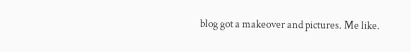blog got a makeover and pictures. Me like.